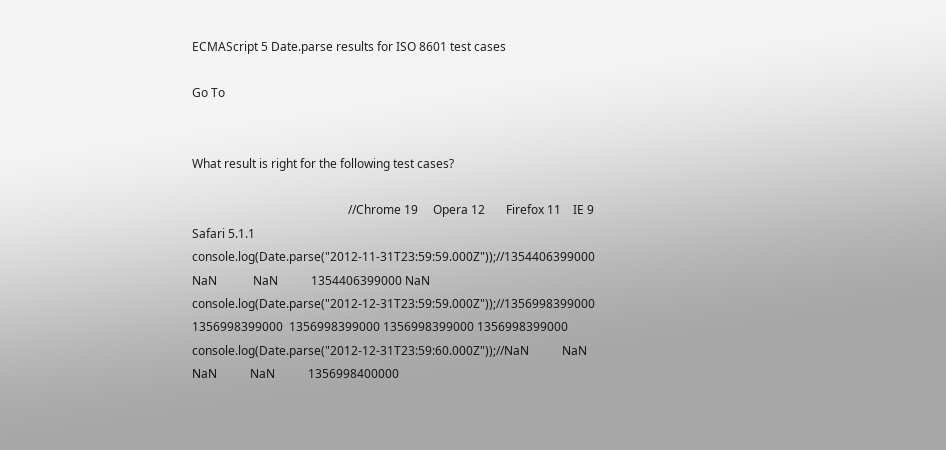ECMAScript 5 Date.parse results for ISO 8601 test cases

Go To


What result is right for the following test cases?

                                                    //Chrome 19     Opera 12       Firefox 11    IE 9          Safari 5.1.1
console.log(Date.parse("2012-11-31T23:59:59.000Z"));//1354406399000 NaN            NaN           1354406399000 NaN
console.log(Date.parse("2012-12-31T23:59:59.000Z"));//1356998399000 1356998399000  1356998399000 1356998399000 1356998399000
console.log(Date.parse("2012-12-31T23:59:60.000Z"));//NaN           NaN            NaN           NaN           1356998400000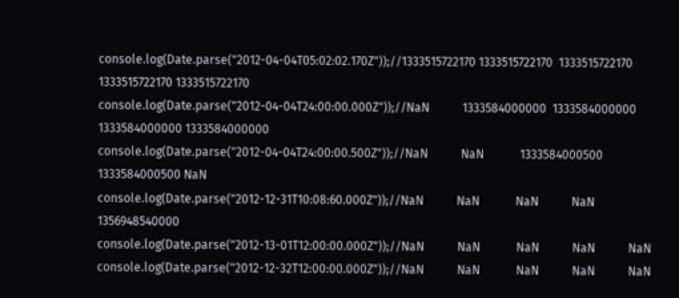console.log(Date.parse("2012-04-04T05:02:02.170Z"));//1333515722170 1333515722170  1333515722170 1333515722170 1333515722170
console.log(Date.parse("2012-04-04T24:00:00.000Z"));//NaN           1333584000000  1333584000000 1333584000000 1333584000000
console.log(Date.parse("2012-04-04T24:00:00.500Z"));//NaN           NaN            1333584000500 1333584000500 NaN
console.log(Date.parse("2012-12-31T10:08:60.000Z"));//NaN           NaN            NaN           NaN           1356948540000
console.log(Date.parse("2012-13-01T12:00:00.000Z"));//NaN           NaN            NaN           NaN           NaN
console.log(Date.parse("2012-12-32T12:00:00.000Z"));//NaN           NaN            NaN           NaN           NaN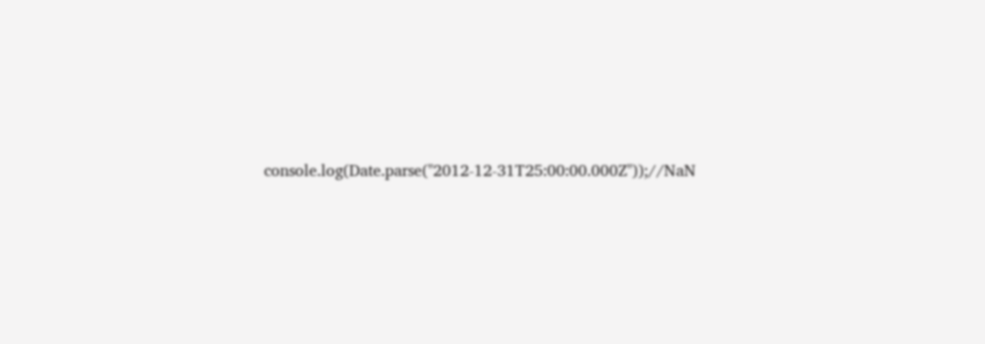console.log(Date.parse("2012-12-31T25:00:00.000Z"));//NaN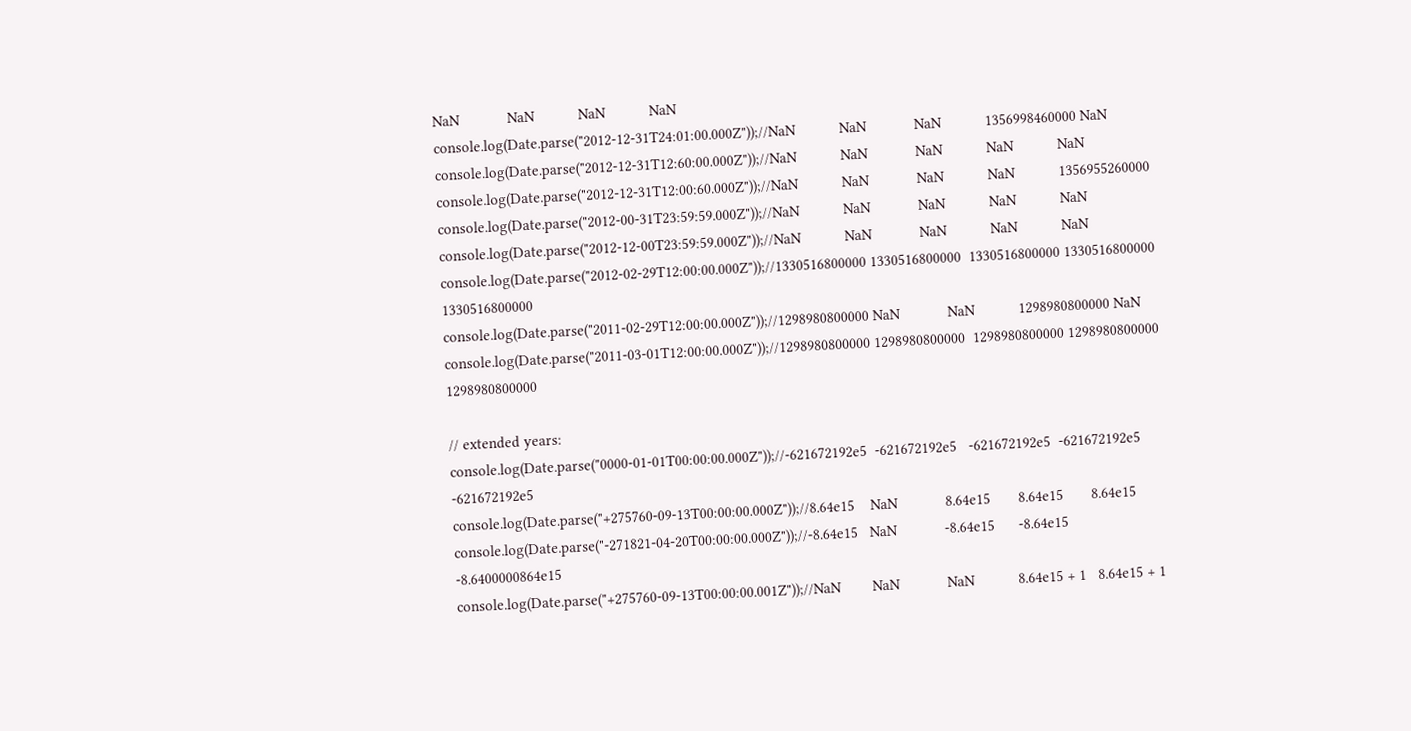NaN            NaN           NaN           NaN
console.log(Date.parse("2012-12-31T24:01:00.000Z"));//NaN           NaN            NaN           1356998460000 NaN
console.log(Date.parse("2012-12-31T12:60:00.000Z"));//NaN           NaN            NaN           NaN           NaN
console.log(Date.parse("2012-12-31T12:00:60.000Z"));//NaN           NaN            NaN           NaN           1356955260000
console.log(Date.parse("2012-00-31T23:59:59.000Z"));//NaN           NaN            NaN           NaN           NaN
console.log(Date.parse("2012-12-00T23:59:59.000Z"));//NaN           NaN            NaN           NaN           NaN
console.log(Date.parse("2012-02-29T12:00:00.000Z"));//1330516800000 1330516800000  1330516800000 1330516800000 1330516800000
console.log(Date.parse("2011-02-29T12:00:00.000Z"));//1298980800000 NaN            NaN           1298980800000 NaN
console.log(Date.parse("2011-03-01T12:00:00.000Z"));//1298980800000 1298980800000  1298980800000 1298980800000 1298980800000

// extended years:
console.log(Date.parse("0000-01-01T00:00:00.000Z"));//-621672192e5  -621672192e5   -621672192e5  -621672192e5  -621672192e5
console.log(Date.parse("+275760-09-13T00:00:00.000Z"));//8.64e15    NaN            8.64e15       8.64e15       8.64e15
console.log(Date.parse("-271821-04-20T00:00:00.000Z"));//-8.64e15   NaN            -8.64e15      -8.64e15      -8.6400000864e15
console.log(Date.parse("+275760-09-13T00:00:00.001Z"));//NaN        NaN            NaN           8.64e15 + 1   8.64e15 + 1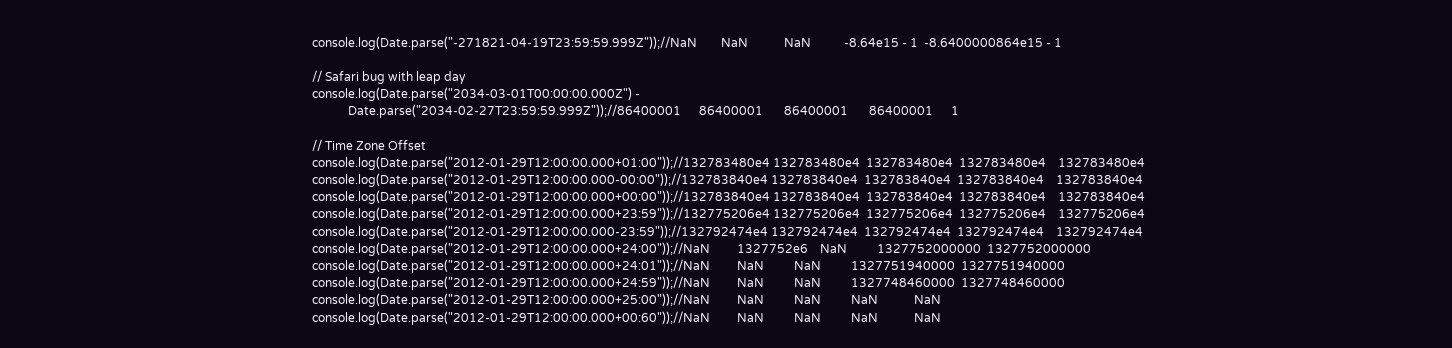console.log(Date.parse("-271821-04-19T23:59:59.999Z"));//NaN        NaN            NaN           -8.64e15 - 1  -8.6400000864e15 - 1

// Safari bug with leap day
console.log(Date.parse("2034-03-01T00:00:00.000Z") -
            Date.parse("2034-02-27T23:59:59.999Z"));//86400001      86400001       86400001       86400001      1

// Time Zone Offset
console.log(Date.parse("2012-01-29T12:00:00.000+01:00"));//132783480e4 132783480e4  132783480e4  132783480e4    132783480e4
console.log(Date.parse("2012-01-29T12:00:00.000-00:00"));//132783840e4 132783840e4  132783840e4  132783840e4    132783840e4
console.log(Date.parse("2012-01-29T12:00:00.000+00:00"));//132783840e4 132783840e4  132783840e4  132783840e4    132783840e4
console.log(Date.parse("2012-01-29T12:00:00.000+23:59"));//132775206e4 132775206e4  132775206e4  132775206e4    132775206e4
console.log(Date.parse("2012-01-29T12:00:00.000-23:59"));//132792474e4 132792474e4  132792474e4  132792474e4    132792474e4
console.log(Date.parse("2012-01-29T12:00:00.000+24:00"));//NaN         1327752e6    NaN          1327752000000  1327752000000
console.log(Date.parse("2012-01-29T12:00:00.000+24:01"));//NaN         NaN          NaN          1327751940000  1327751940000
console.log(Date.parse("2012-01-29T12:00:00.000+24:59"));//NaN         NaN          NaN          1327748460000  1327748460000
console.log(Date.parse("2012-01-29T12:00:00.000+25:00"));//NaN         NaN          NaN          NaN            NaN
console.log(Date.parse("2012-01-29T12:00:00.000+00:60"));//NaN         NaN          NaN          NaN            NaN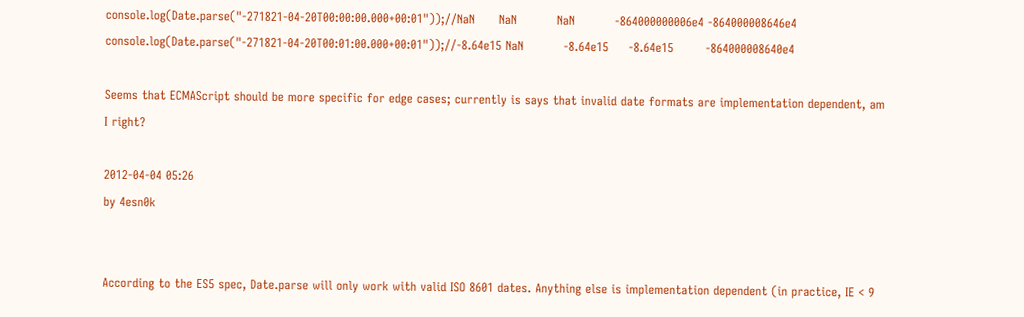console.log(Date.parse("-271821-04-20T00:00:00.000+00:01"));//NaN      NaN          NaN          -864000000006e4 -864000008646e4
console.log(Date.parse("-271821-04-20T00:01:00.000+00:01"));//-8.64e15 NaN          -8.64e15     -8.64e15        -864000008640e4

Seems that ECMAScript should be more specific for edge cases; currently is says that invalid date formats are implementation dependent, am I right?

2012-04-04 05:26
by 4esn0k


According to the ES5 spec, Date.parse will only work with valid ISO 8601 dates. Anything else is implementation dependent (in practice, IE < 9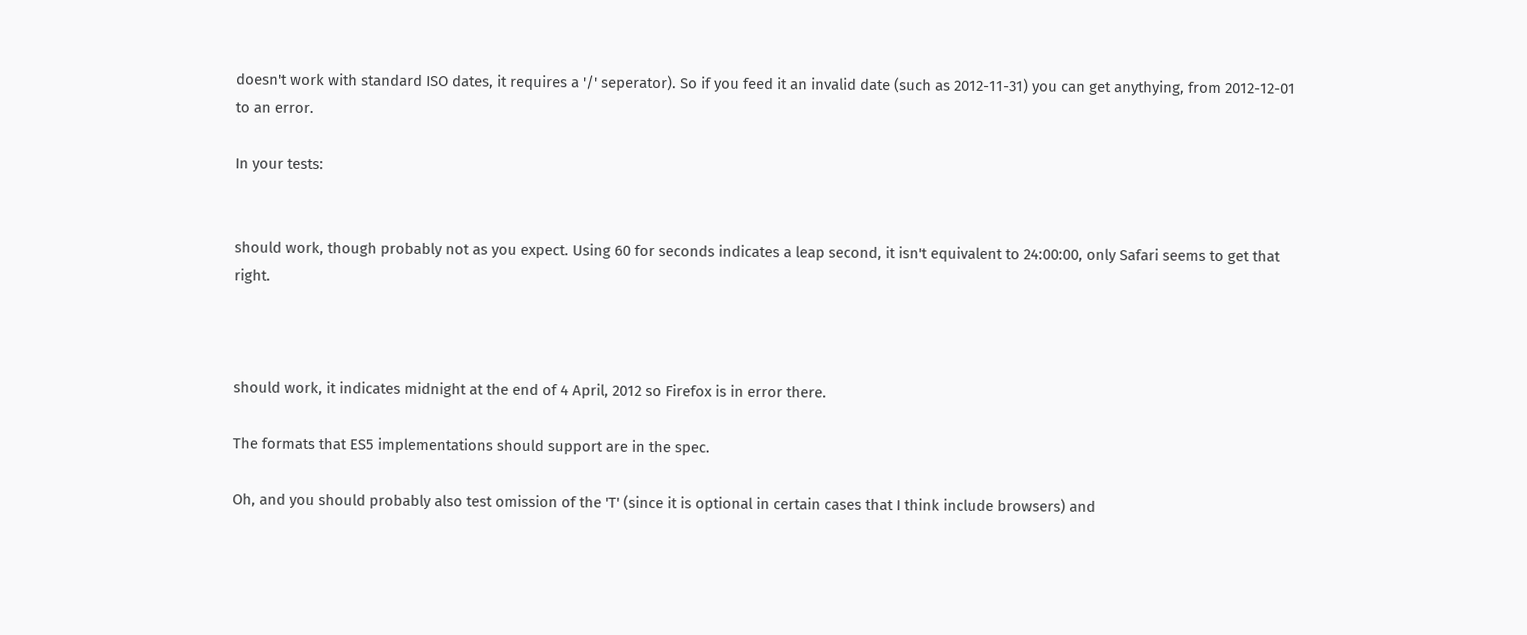doesn't work with standard ISO dates, it requires a '/' seperator). So if you feed it an invalid date (such as 2012-11-31) you can get anythying, from 2012-12-01 to an error.

In your tests:


should work, though probably not as you expect. Using 60 for seconds indicates a leap second, it isn't equivalent to 24:00:00, only Safari seems to get that right.



should work, it indicates midnight at the end of 4 April, 2012 so Firefox is in error there.

The formats that ES5 implementations should support are in the spec.

Oh, and you should probably also test omission of the 'T' (since it is optional in certain cases that I think include browsers) and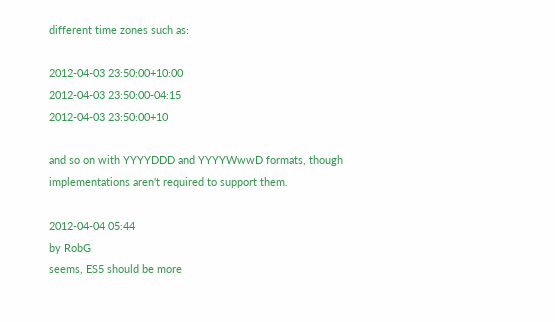different time zones such as:

2012-04-03 23:50:00+10:00
2012-04-03 23:50:00-04:15
2012-04-03 23:50:00+10

and so on with YYYYDDD and YYYYWwwD formats, though implementations aren't required to support them.

2012-04-04 05:44
by RobG
seems, ES5 should be more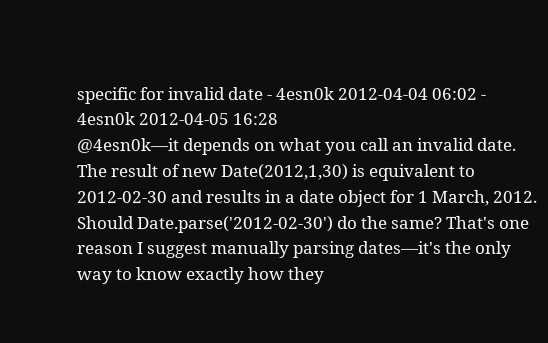specific for invalid date - 4esn0k 2012-04-04 06:02 - 4esn0k 2012-04-05 16:28
@4esn0k—it depends on what you call an invalid date. The result of new Date(2012,1,30) is equivalent to 2012-02-30 and results in a date object for 1 March, 2012. Should Date.parse('2012-02-30') do the same? That's one reason I suggest manually parsing dates—it's the only way to know exactly how they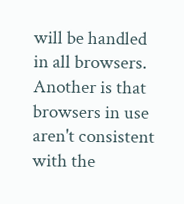will be handled in all browsers. Another is that browsers in use aren't consistent with the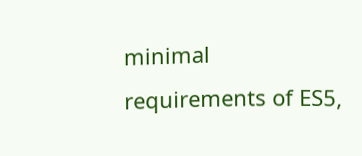minimal requirements of ES5,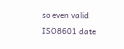so even valid ISO8601 date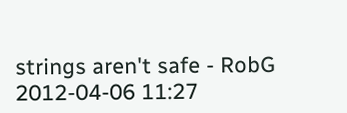strings aren't safe - RobG 2012-04-06 11:27